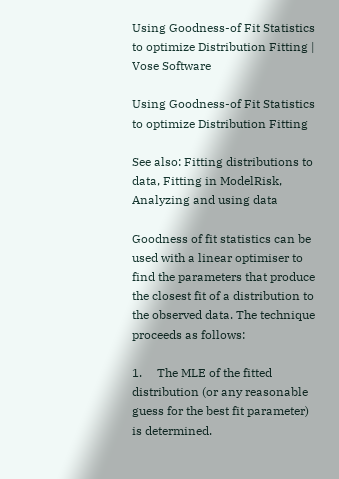Using Goodness-of Fit Statistics to optimize Distribution Fitting | Vose Software

Using Goodness-of Fit Statistics to optimize Distribution Fitting

See also: Fitting distributions to data, Fitting in ModelRisk, Analyzing and using data

Goodness of fit statistics can be used with a linear optimiser to find the parameters that produce the closest fit of a distribution to the observed data. The technique proceeds as follows:

1.     The MLE of the fitted distribution (or any reasonable guess for the best fit parameter) is determined.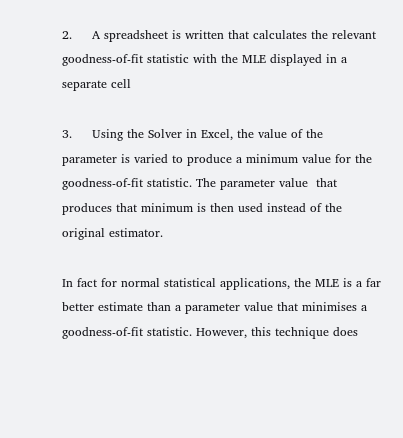2.     A spreadsheet is written that calculates the relevant goodness-of-fit statistic with the MLE displayed in a separate cell

3.     Using the Solver in Excel, the value of the parameter is varied to produce a minimum value for the goodness-of-fit statistic. The parameter value  that produces that minimum is then used instead of the original estimator.

In fact for normal statistical applications, the MLE is a far better estimate than a parameter value that minimises a goodness-of-fit statistic. However, this technique does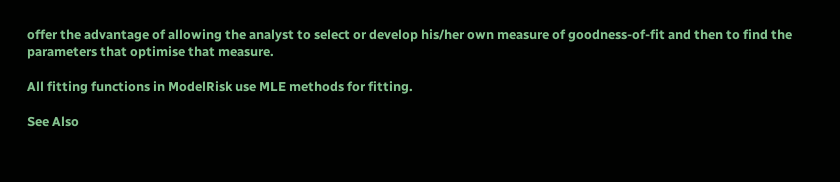offer the advantage of allowing the analyst to select or develop his/her own measure of goodness-of-fit and then to find the parameters that optimise that measure.

All fitting functions in ModelRisk use MLE methods for fitting.

See Also